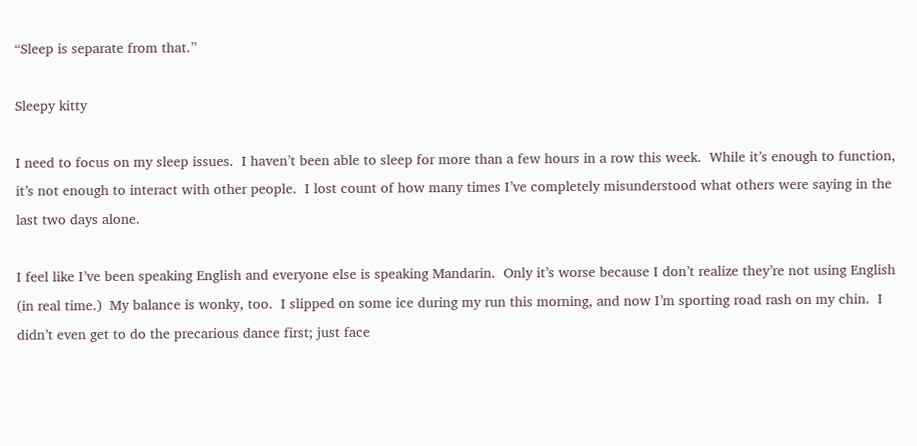“Sleep is separate from that.”

Sleepy kitty

I need to focus on my sleep issues.  I haven’t been able to sleep for more than a few hours in a row this week.  While it’s enough to function, it’s not enough to interact with other people.  I lost count of how many times I’ve completely misunderstood what others were saying in the last two days alone.

I feel like I’ve been speaking English and everyone else is speaking Mandarin.  Only it’s worse because I don’t realize they’re not using English (in real time.)  My balance is wonky, too.  I slipped on some ice during my run this morning, and now I’m sporting road rash on my chin.  I didn’t even get to do the precarious dance first; just face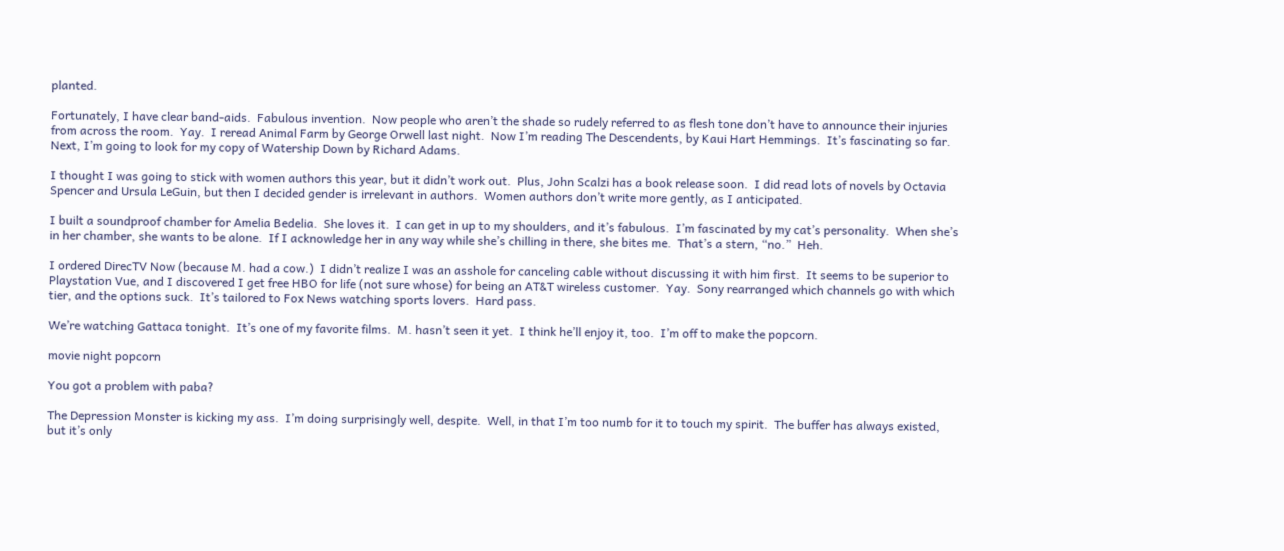planted.

Fortunately, I have clear band-aids.  Fabulous invention.  Now people who aren’t the shade so rudely referred to as flesh tone don’t have to announce their injuries from across the room.  Yay.  I reread Animal Farm by George Orwell last night.  Now I’m reading The Descendents, by Kaui Hart Hemmings.  It’s fascinating so far.  Next, I’m going to look for my copy of Watership Down by Richard Adams.

I thought I was going to stick with women authors this year, but it didn’t work out.  Plus, John Scalzi has a book release soon.  I did read lots of novels by Octavia Spencer and Ursula LeGuin, but then I decided gender is irrelevant in authors.  Women authors don’t write more gently, as I anticipated.

I built a soundproof chamber for Amelia Bedelia.  She loves it.  I can get in up to my shoulders, and it’s fabulous.  I’m fascinated by my cat’s personality.  When she’s in her chamber, she wants to be alone.  If I acknowledge her in any way while she’s chilling in there, she bites me.  That’s a stern, “no.”  Heh.

I ordered DirecTV Now (because M. had a cow.)  I didn’t realize I was an asshole for canceling cable without discussing it with him first.  It seems to be superior to Playstation Vue, and I discovered I get free HBO for life (not sure whose) for being an AT&T wireless customer.  Yay.  Sony rearranged which channels go with which tier, and the options suck.  It’s tailored to Fox News watching sports lovers.  Hard pass.

We’re watching Gattaca tonight.  It’s one of my favorite films.  M. hasn’t seen it yet.  I think he’ll enjoy it, too.  I’m off to make the popcorn.

movie night popcorn

You got a problem with paba?

The Depression Monster is kicking my ass.  I’m doing surprisingly well, despite.  Well, in that I’m too numb for it to touch my spirit.  The buffer has always existed, but it’s only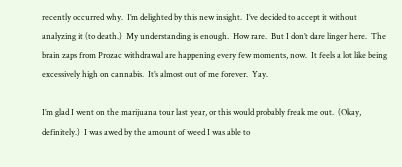recently occurred why.  I’m delighted by this new insight.  I’ve decided to accept it without analyzing it (to death.)  My understanding is enough.  How rare.  But I don’t dare linger here.  The brain zaps from Prozac withdrawal are happening every few moments, now.  It feels a lot like being excessively high on cannabis.  It’s almost out of me forever.  Yay.

I’m glad I went on the marijuana tour last year, or this would probably freak me out.  (Okay, definitely.)  I was awed by the amount of weed I was able to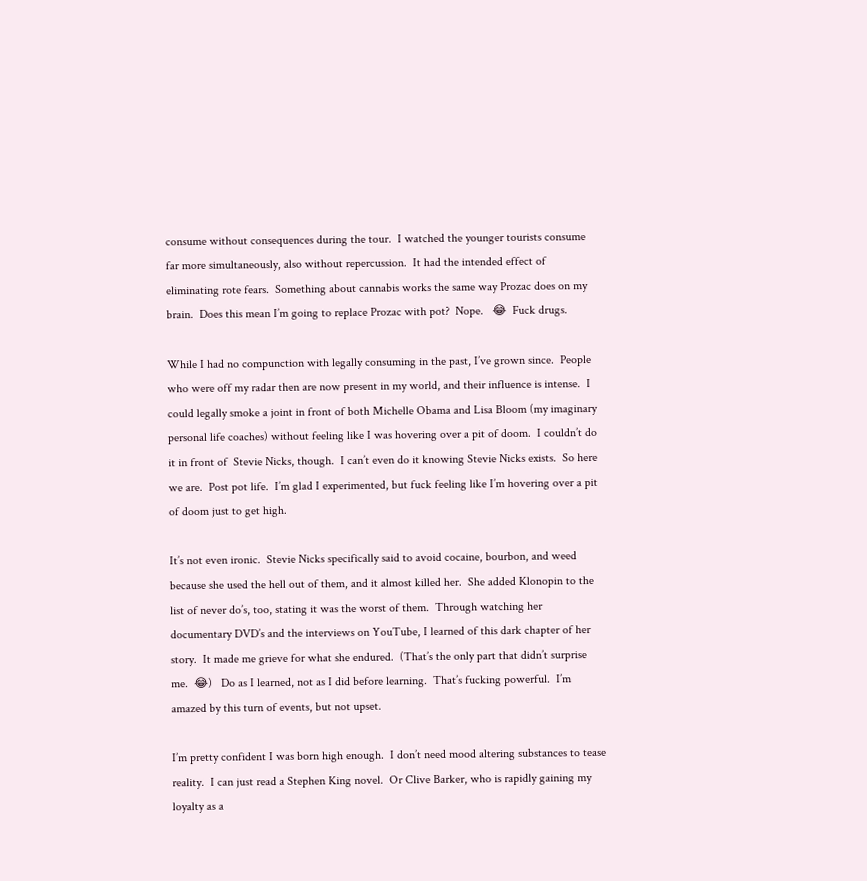consume without consequences during the tour.  I watched the younger tourists consume far more simultaneously, also without repercussion.  It had the intended effect of eliminating rote fears.  Something about cannabis works the same way Prozac does on my brain.  Does this mean I’m going to replace Prozac with pot?  Nope.   😂  Fuck drugs.

While I had no compunction with legally consuming in the past, I’ve grown since.  People who were off my radar then are now present in my world, and their influence is intense.  I could legally smoke a joint in front of both Michelle Obama and Lisa Bloom (my imaginary personal life coaches) without feeling like I was hovering over a pit of doom.  I couldn’t do it in front of  Stevie Nicks, though.  I can’t even do it knowing Stevie Nicks exists.  So here we are.  Post pot life.  I’m glad I experimented, but fuck feeling like I’m hovering over a pit of doom just to get high.

It’s not even ironic.  Stevie Nicks specifically said to avoid cocaine, bourbon, and weed because she used the hell out of them, and it almost killed her.  She added Klonopin to the list of never do’s, too, stating it was the worst of them.  Through watching her documentary DVD’s and the interviews on YouTube, I learned of this dark chapter of her story.  It made me grieve for what she endured.  (That’s the only part that didn’t surprise me.  😂)   Do as I learned, not as I did before learning.  That’s fucking powerful.  I’m amazed by this turn of events, but not upset.

I’m pretty confident I was born high enough.  I don’t need mood altering substances to tease reality.  I can just read a Stephen King novel.  Or Clive Barker, who is rapidly gaining my loyalty as a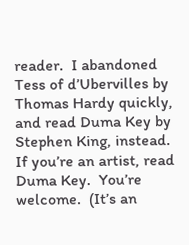reader.  I abandoned Tess of d’Ubervilles by Thomas Hardy quickly, and read Duma Key by Stephen King, instead.  If you’re an artist, read Duma Key.  You’re welcome.  (It’s an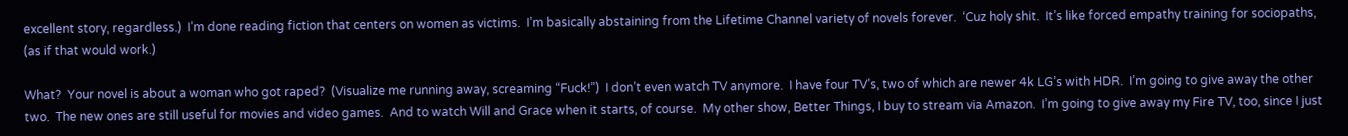excellent story, regardless.)  I’m done reading fiction that centers on women as victims.  I’m basically abstaining from the Lifetime Channel variety of novels forever.  ‘Cuz holy shit.  It’s like forced empathy training for sociopaths, (as if that would work.)

What?  Your novel is about a woman who got raped?  (Visualize me running away, screaming “Fuck!”)  I don’t even watch TV anymore.  I have four TV’s, two of which are newer 4k LG’s with HDR.  I’m going to give away the other two.  The new ones are still useful for movies and video games.  And to watch Will and Grace when it starts, of course.  My other show, Better Things, I buy to stream via Amazon.  I’m going to give away my Fire TV, too, since I just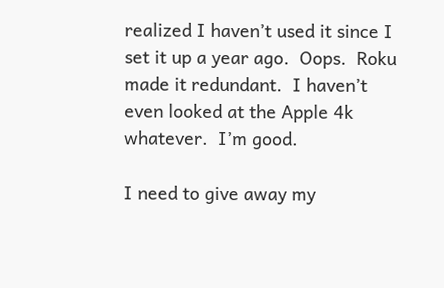realized I haven’t used it since I set it up a year ago.  Oops.  Roku made it redundant.  I haven’t even looked at the Apple 4k whatever.  I’m good.

I need to give away my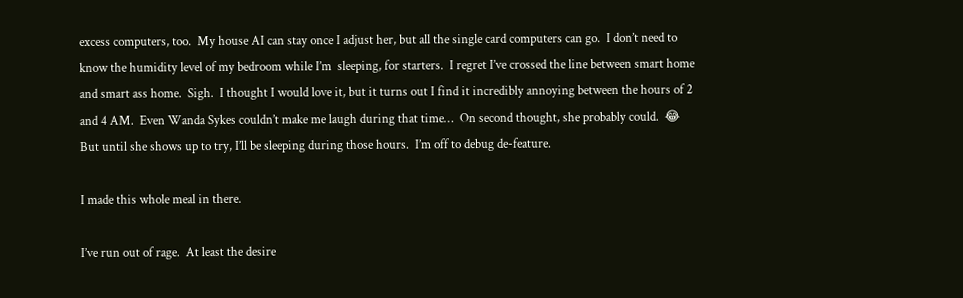excess computers, too.  My house AI can stay once I adjust her, but all the single card computers can go.  I don’t need to know the humidity level of my bedroom while I’m  sleeping, for starters.  I regret I’ve crossed the line between smart home and smart ass home.  Sigh.  I thought I would love it, but it turns out I find it incredibly annoying between the hours of 2 and 4 AM.  Even Wanda Sykes couldn’t make me laugh during that time…  On second thought, she probably could.  😂  But until she shows up to try, I’ll be sleeping during those hours.  I’m off to debug de-feature.

I made this whole meal in there.

I’ve run out of rage.  At least the desire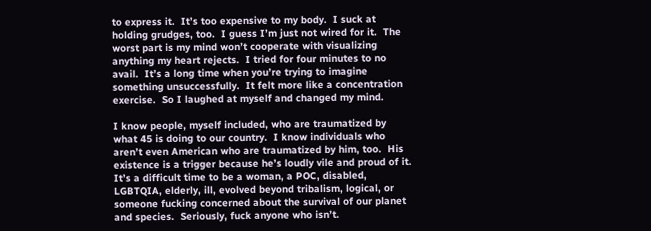to express it.  It’s too expensive to my body.  I suck at holding grudges, too.  I guess I’m just not wired for it.  The worst part is my mind won’t cooperate with visualizing anything my heart rejects.  I tried for four minutes to no avail.  It’s a long time when you’re trying to imagine something unsuccessfully.  It felt more like a concentration exercise.  So I laughed at myself and changed my mind.

I know people, myself included, who are traumatized by what 45 is doing to our country.  I know individuals who aren’t even American who are traumatized by him, too.  His existence is a trigger because he’s loudly vile and proud of it.  It’s a difficult time to be a woman, a POC, disabled, LGBTQIA, elderly, ill, evolved beyond tribalism, logical, or someone fucking concerned about the survival of our planet and species.  Seriously, fuck anyone who isn’t.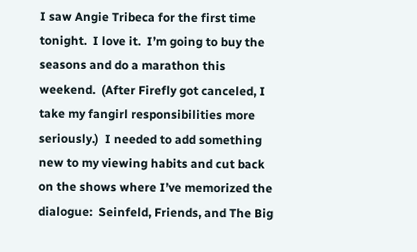I saw Angie Tribeca for the first time tonight.  I love it.  I’m going to buy the seasons and do a marathon this weekend.  (After Firefly got canceled, I take my fangirl responsibilities more seriously.)  I needed to add something new to my viewing habits and cut back on the shows where I’ve memorized the dialogue:  Seinfeld, Friends, and The Big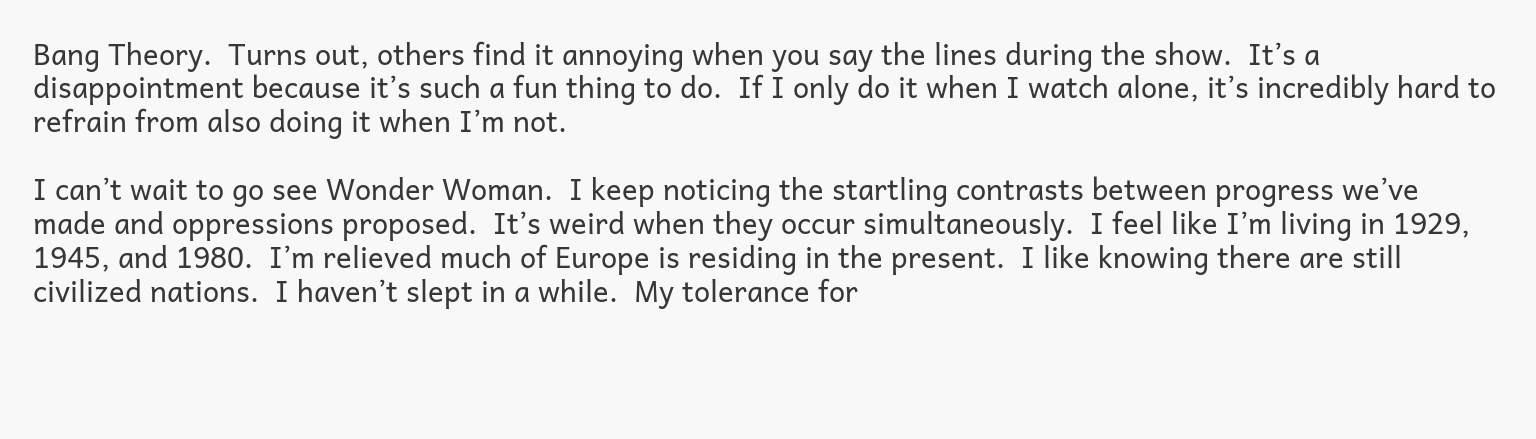Bang Theory.  Turns out, others find it annoying when you say the lines during the show.  It’s a disappointment because it’s such a fun thing to do.  If I only do it when I watch alone, it’s incredibly hard to refrain from also doing it when I’m not.

I can’t wait to go see Wonder Woman.  I keep noticing the startling contrasts between progress we’ve made and oppressions proposed.  It’s weird when they occur simultaneously.  I feel like I’m living in 1929, 1945, and 1980.  I’m relieved much of Europe is residing in the present.  I like knowing there are still civilized nations.  I haven’t slept in a while.  My tolerance for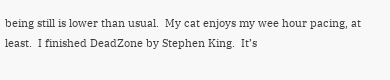being still is lower than usual.  My cat enjoys my wee hour pacing, at least.  I finished DeadZone by Stephen King.  It’s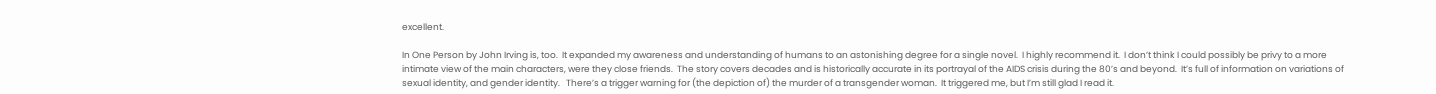excellent.

In One Person by John Irving is, too.  It expanded my awareness and understanding of humans to an astonishing degree for a single novel.  I highly recommend it.  I don’t think I could possibly be privy to a more intimate view of the main characters, were they close friends.  The story covers decades and is historically accurate in its portrayal of the AIDS crisis during the 80’s and beyond.  It’s full of information on variations of sexual identity, and gender identity.   There’s a trigger warning for (the depiction of) the murder of a transgender woman.  It triggered me, but I’m still glad I read it.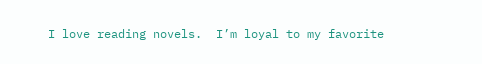I love reading novels.  I’m loyal to my favorite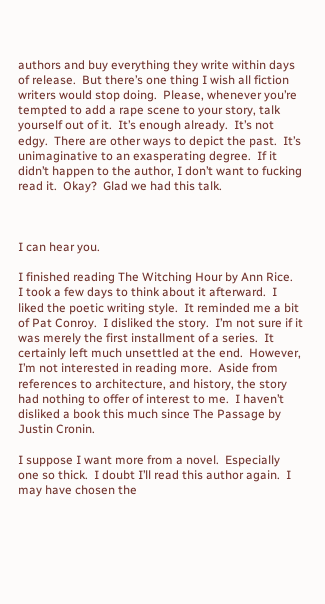authors and buy everything they write within days of release.  But there’s one thing I wish all fiction writers would stop doing.  Please, whenever you’re tempted to add a rape scene to your story, talk yourself out of it.  It’s enough already.  It’s not edgy.  There are other ways to depict the past.  It’s unimaginative to an exasperating degree.  If it didn’t happen to the author, I don’t want to fucking read it.  Okay?  Glad we had this talk.



I can hear you.

I finished reading The Witching Hour by Ann Rice.  I took a few days to think about it afterward.  I liked the poetic writing style.  It reminded me a bit of Pat Conroy.  I disliked the story.  I’m not sure if it was merely the first installment of a series.  It certainly left much unsettled at the end.  However, I’m not interested in reading more.  Aside from references to architecture, and history, the story had nothing to offer of interest to me.  I haven’t disliked a book this much since The Passage by Justin Cronin.

I suppose I want more from a novel.  Especially one so thick.  I doubt I’ll read this author again.  I may have chosen the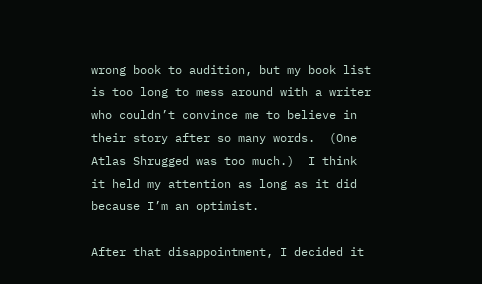wrong book to audition, but my book list is too long to mess around with a writer who couldn’t convince me to believe in their story after so many words.  (One Atlas Shrugged was too much.)  I think it held my attention as long as it did because I’m an optimist.

After that disappointment, I decided it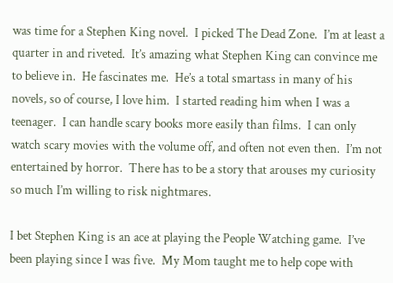was time for a Stephen King novel.  I picked The Dead Zone.  I’m at least a quarter in and riveted.  It’s amazing what Stephen King can convince me to believe in.  He fascinates me.  He’s a total smartass in many of his novels, so of course, I love him.  I started reading him when I was a teenager.  I can handle scary books more easily than films.  I can only watch scary movies with the volume off, and often not even then.  I’m not entertained by horror.  There has to be a story that arouses my curiosity so much I’m willing to risk nightmares.

I bet Stephen King is an ace at playing the People Watching game.  I’ve been playing since I was five.  My Mom taught me to help cope with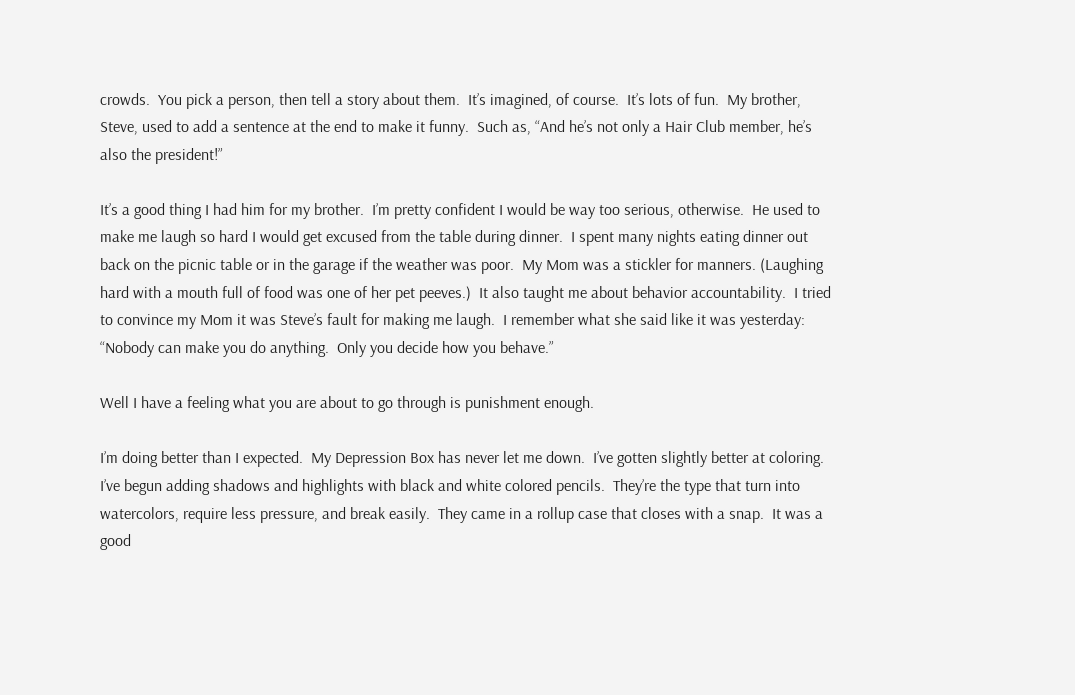crowds.  You pick a person, then tell a story about them.  It’s imagined, of course.  It’s lots of fun.  My brother, Steve, used to add a sentence at the end to make it funny.  Such as, “And he’s not only a Hair Club member, he’s also the president!”

It’s a good thing I had him for my brother.  I’m pretty confident I would be way too serious, otherwise.  He used to make me laugh so hard I would get excused from the table during dinner.  I spent many nights eating dinner out back on the picnic table or in the garage if the weather was poor.  My Mom was a stickler for manners. (Laughing hard with a mouth full of food was one of her pet peeves.)  It also taught me about behavior accountability.  I tried to convince my Mom it was Steve’s fault for making me laugh.  I remember what she said like it was yesterday: “Nobody can make you do anything.  Only you decide how you behave.”

Well I have a feeling what you are about to go through is punishment enough.

I’m doing better than I expected.  My Depression Box has never let me down.  I’ve gotten slightly better at coloring.  I’ve begun adding shadows and highlights with black and white colored pencils.  They’re the type that turn into watercolors, require less pressure, and break easily.  They came in a rollup case that closes with a snap.  It was a good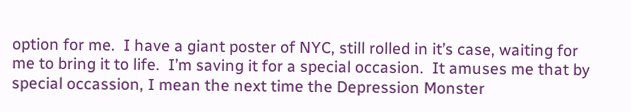option for me.  I have a giant poster of NYC, still rolled in it’s case, waiting for me to bring it to life.  I’m saving it for a special occasion.  It amuses me that by special occassion, I mean the next time the Depression Monster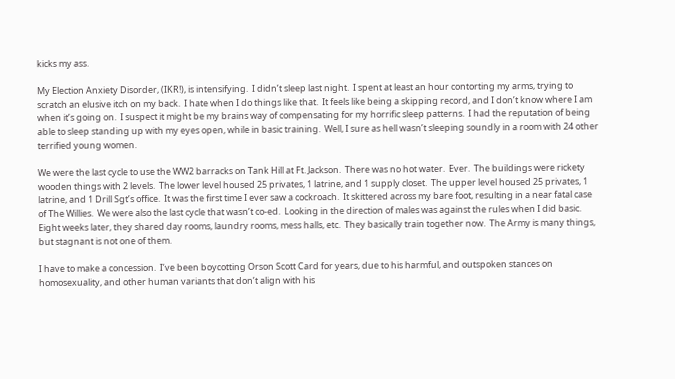kicks my ass.

My Election Anxiety Disorder, (IKR!), is intensifying.  I didn’t sleep last night.  I spent at least an hour contorting my arms, trying to scratch an elusive itch on my back.  I hate when I do things like that.  It feels like being a skipping record, and I don’t know where I am when it’s going on.  I suspect it might be my brains way of compensating for my horrific sleep patterns.  I had the reputation of being able to sleep standing up with my eyes open, while in basic training.  Well, I sure as hell wasn’t sleeping soundly in a room with 24 other terrified young women.

We were the last cycle to use the WW2 barracks on Tank Hill at Ft. Jackson.  There was no hot water.  Ever.  The buildings were rickety wooden things with 2 levels.  The lower level housed 25 privates, 1 latrine, and 1 supply closet.  The upper level housed 25 privates, 1 latrine, and 1 Drill Sgt’s office.  It was the first time I ever saw a cockroach.  It skittered across my bare foot, resulting in a near fatal case of The Willies.  We were also the last cycle that wasn’t co-ed.  Looking in the direction of males was against the rules when I did basic.  Eight weeks later, they shared day rooms, laundry rooms, mess halls, etc.  They basically train together now.  The Army is many things, but stagnant is not one of them.

I have to make a concession.  I’ve been boycotting Orson Scott Card for years, due to his harmful, and outspoken stances on homosexuality, and other human variants that don’t align with his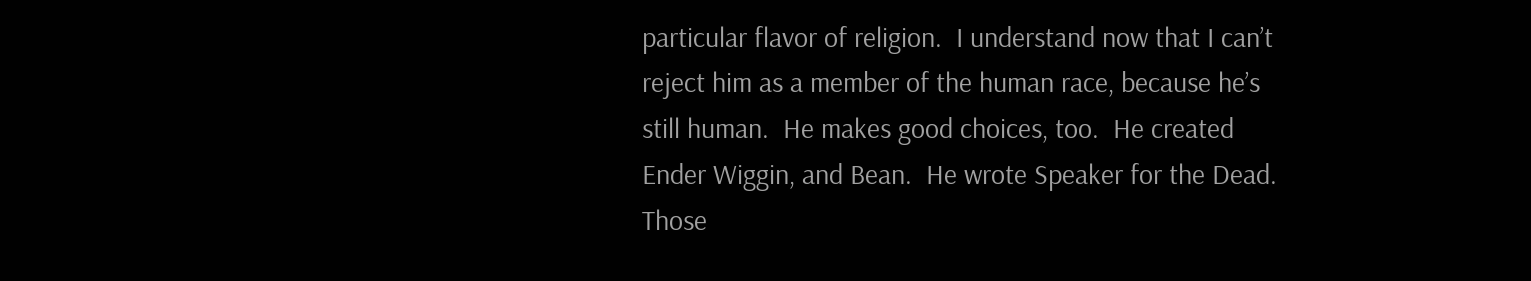particular flavor of religion.  I understand now that I can’t reject him as a member of the human race, because he’s still human.  He makes good choices, too.  He created Ender Wiggin, and Bean.  He wrote Speaker for the Dead.  Those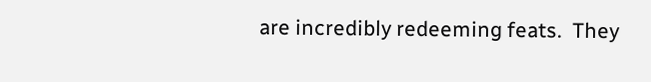are incredibly redeeming feats.  They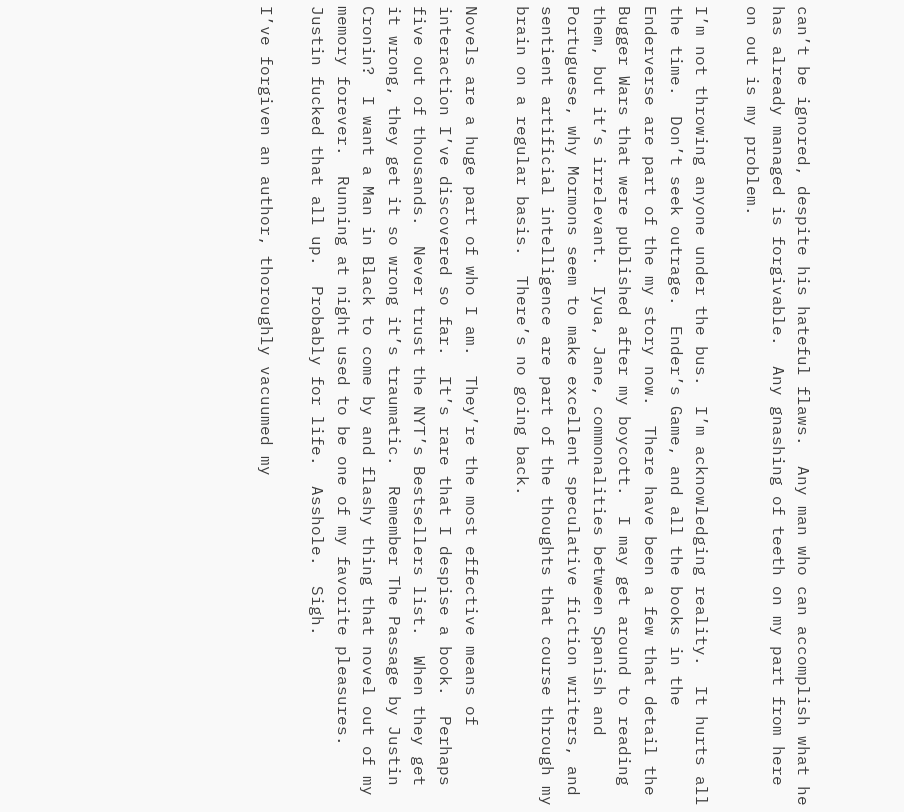can’t be ignored, despite his hateful flaws.  Any man who can accomplish what he has already managed is forgivable.  Any gnashing of teeth on my part from here on out is my problem.

I’m not throwing anyone under the bus.  I’m acknowledging reality.  It hurts all the time.  Don’t seek outrage.  Ender’s Game, and all the books in the Enderverse are part of the my story now.  There have been a few that detail the Bugger Wars that were published after my boycott.  I may get around to reading them, but it’s irrelevant.  Iyua, Jane, commonalities between Spanish and Portuguese, why Mormons seem to make excellent speculative fiction writers, and sentient artificial intelligence are part of the thoughts that course through my brain on a regular basis.  There’s no going back.

Novels are a huge part of who I am.  They’re the most effective means of interaction I’ve discovered so far.  It’s rare that I despise a book.  Perhaps five out of thousands.  Never trust the NYT’s Bestsellers list.  When they get it wrong, they get it so wrong it’s traumatic.  Remember The Passage by Justin Cronin?  I want a Man in Black to come by and flashy thing that novel out of my memory forever.  Running at night used to be one of my favorite pleasures.  Justin fucked that all up.  Probably for life.  Asshole.  Sigh.

I’ve forgiven an author, thoroughly vacuumed my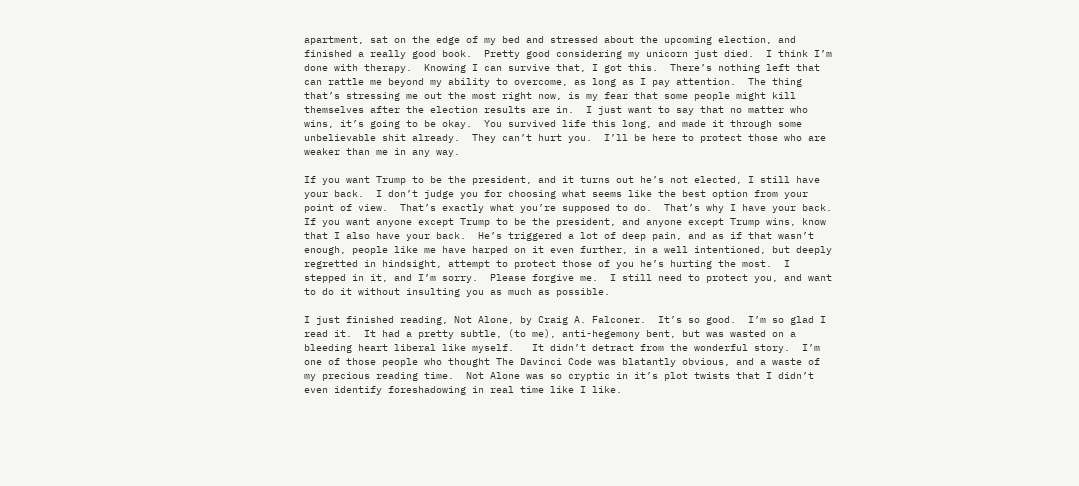apartment, sat on the edge of my bed and stressed about the upcoming election, and finished a really good book.  Pretty good considering my unicorn just died.  I think I’m done with therapy.  Knowing I can survive that, I got this.  There’s nothing left that can rattle me beyond my ability to overcome, as long as I pay attention.  The thing that’s stressing me out the most right now, is my fear that some people might kill themselves after the election results are in.  I just want to say that no matter who wins, it’s going to be okay.  You survived life this long, and made it through some unbelievable shit already.  They can’t hurt you.  I’ll be here to protect those who are weaker than me in any way.

If you want Trump to be the president, and it turns out he’s not elected, I still have your back.  I don’t judge you for choosing what seems like the best option from your point of view.  That’s exactly what you’re supposed to do.  That’s why I have your back.  If you want anyone except Trump to be the president, and anyone except Trump wins, know that I also have your back.  He’s triggered a lot of deep pain, and as if that wasn’t enough, people like me have harped on it even further, in a well intentioned, but deeply regretted in hindsight, attempt to protect those of you he’s hurting the most.  I stepped in it, and I’m sorry.  Please forgive me.  I still need to protect you, and want to do it without insulting you as much as possible.

I just finished reading, Not Alone, by Craig A. Falconer.  It’s so good.  I’m so glad I read it.  It had a pretty subtle, (to me), anti-hegemony bent, but was wasted on a bleeding heart liberal like myself.   It didn’t detract from the wonderful story.  I’m one of those people who thought The Davinci Code was blatantly obvious, and a waste of my precious reading time.  Not Alone was so cryptic in it’s plot twists that I didn’t even identify foreshadowing in real time like I like.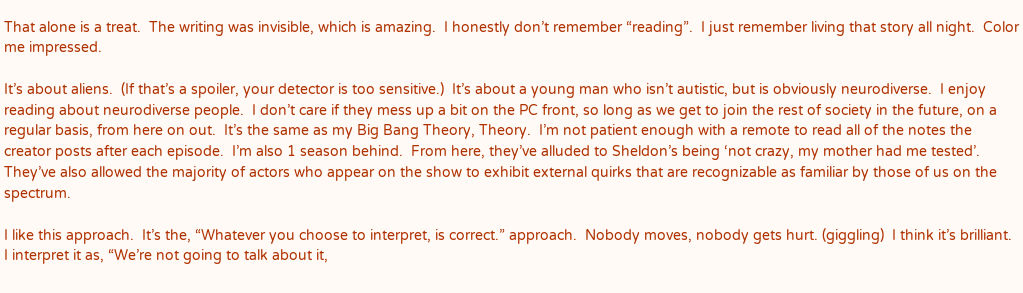That alone is a treat.  The writing was invisible, which is amazing.  I honestly don’t remember “reading”.  I just remember living that story all night.  Color me impressed.

It’s about aliens.  (If that’s a spoiler, your detector is too sensitive.)  It’s about a young man who isn’t autistic, but is obviously neurodiverse.  I enjoy reading about neurodiverse people.  I don’t care if they mess up a bit on the PC front, so long as we get to join the rest of society in the future, on a regular basis, from here on out.  It’s the same as my Big Bang Theory, Theory.  I’m not patient enough with a remote to read all of the notes the creator posts after each episode.  I’m also 1 season behind.  From here, they’ve alluded to Sheldon’s being ‘not crazy, my mother had me tested’.  They’ve also allowed the majority of actors who appear on the show to exhibit external quirks that are recognizable as familiar by those of us on the spectrum.

I like this approach.  It’s the, “Whatever you choose to interpret, is correct.” approach.  Nobody moves, nobody gets hurt. (giggling)  I think it’s brilliant.  I interpret it as, “We’re not going to talk about it,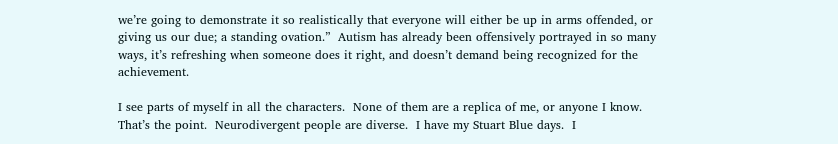we’re going to demonstrate it so realistically that everyone will either be up in arms offended, or giving us our due; a standing ovation.”  Autism has already been offensively portrayed in so many ways, it’s refreshing when someone does it right, and doesn’t demand being recognized for the achievement.

I see parts of myself in all the characters.  None of them are a replica of me, or anyone I know.  That’s the point.  Neurodivergent people are diverse.  I have my Stuart Blue days.  I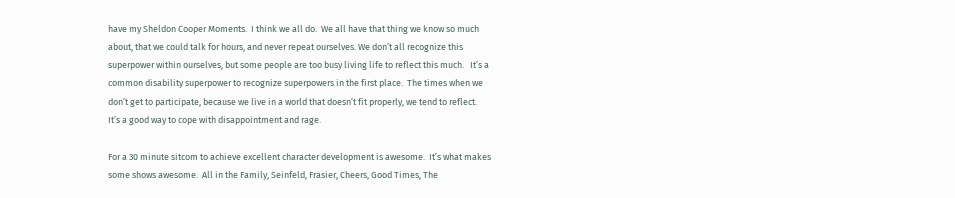have my Sheldon Cooper Moments.  I think we all do.  We all have that thing we know so much about, that we could talk for hours, and never repeat ourselves. We don’t all recognize this superpower within ourselves, but some people are too busy living life to reflect this much.   It’s a common disability superpower to recognize superpowers in the first place.  The times when we don’t get to participate, because we live in a world that doesn’t fit properly, we tend to reflect.  It’s a good way to cope with disappointment and rage.

For a 30 minute sitcom to achieve excellent character development is awesome.  It’s what makes some shows awesome.  All in the Family, Seinfeld, Frasier, Cheers, Good Times, The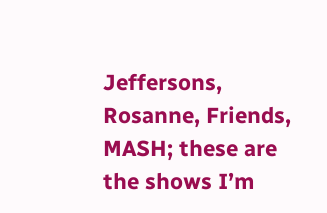Jeffersons, Rosanne, Friends, MASH; these are the shows I’m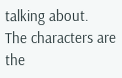talking about.  The characters are the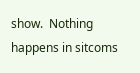show.  Nothing happens in sitcoms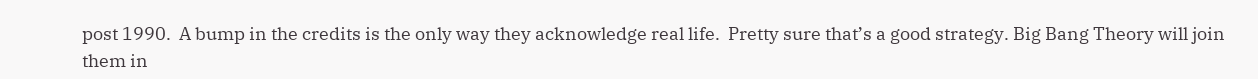post 1990.  A bump in the credits is the only way they acknowledge real life.  Pretty sure that’s a good strategy. Big Bang Theory will join them in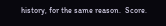history, for the same reason.  Score.